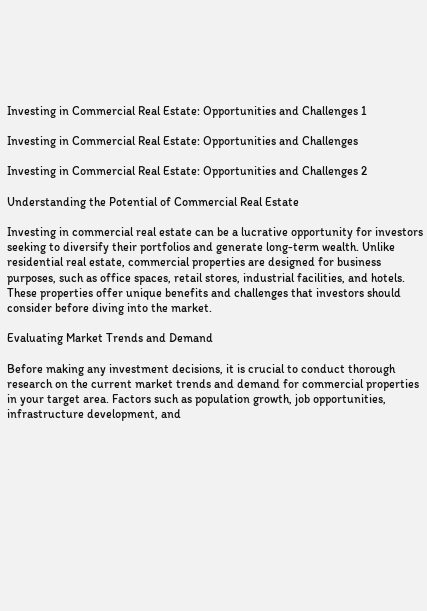Investing in Commercial Real Estate: Opportunities and Challenges 1

Investing in Commercial Real Estate: Opportunities and Challenges

Investing in Commercial Real Estate: Opportunities and Challenges 2

Understanding the Potential of Commercial Real Estate

Investing in commercial real estate can be a lucrative opportunity for investors seeking to diversify their portfolios and generate long-term wealth. Unlike residential real estate, commercial properties are designed for business purposes, such as office spaces, retail stores, industrial facilities, and hotels. These properties offer unique benefits and challenges that investors should consider before diving into the market.

Evaluating Market Trends and Demand

Before making any investment decisions, it is crucial to conduct thorough research on the current market trends and demand for commercial properties in your target area. Factors such as population growth, job opportunities, infrastructure development, and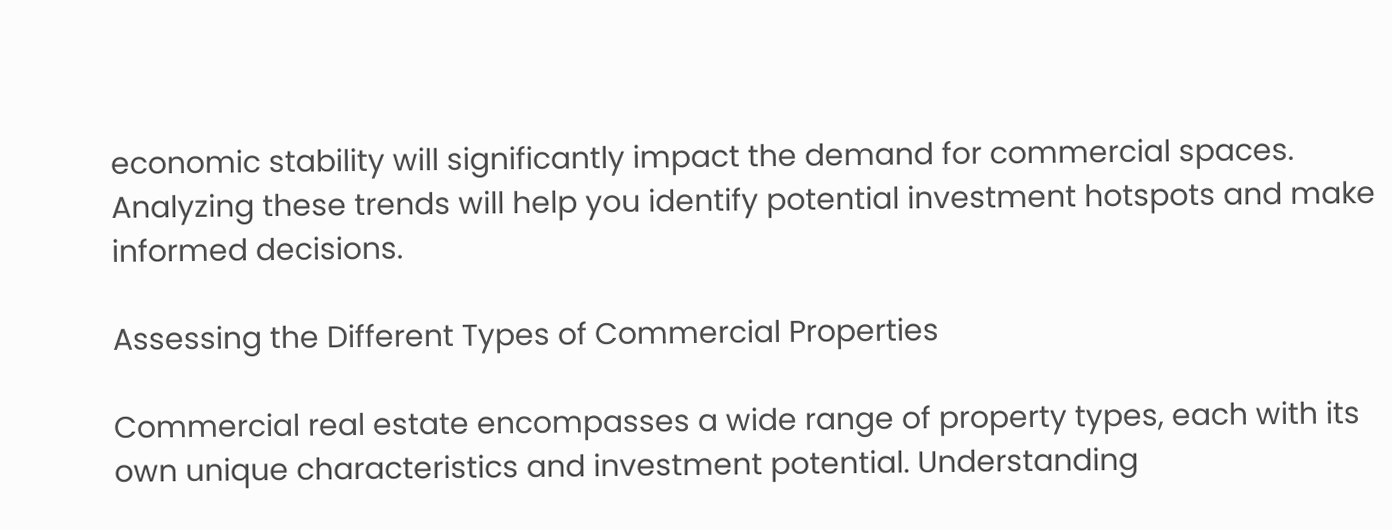economic stability will significantly impact the demand for commercial spaces. Analyzing these trends will help you identify potential investment hotspots and make informed decisions.

Assessing the Different Types of Commercial Properties

Commercial real estate encompasses a wide range of property types, each with its own unique characteristics and investment potential. Understanding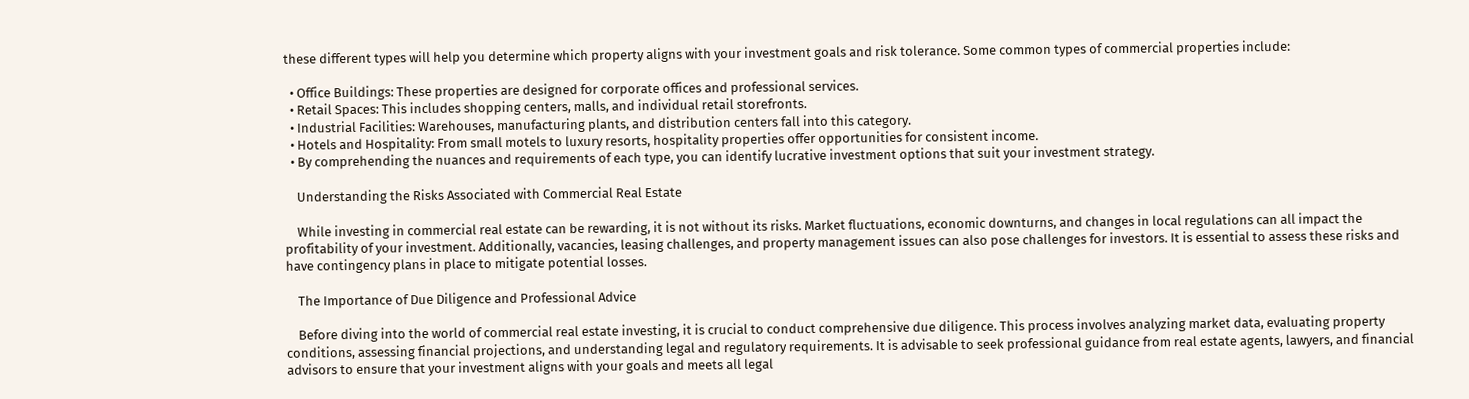these different types will help you determine which property aligns with your investment goals and risk tolerance. Some common types of commercial properties include:

  • Office Buildings: These properties are designed for corporate offices and professional services.
  • Retail Spaces: This includes shopping centers, malls, and individual retail storefronts.
  • Industrial Facilities: Warehouses, manufacturing plants, and distribution centers fall into this category.
  • Hotels and Hospitality: From small motels to luxury resorts, hospitality properties offer opportunities for consistent income.
  • By comprehending the nuances and requirements of each type, you can identify lucrative investment options that suit your investment strategy.

    Understanding the Risks Associated with Commercial Real Estate

    While investing in commercial real estate can be rewarding, it is not without its risks. Market fluctuations, economic downturns, and changes in local regulations can all impact the profitability of your investment. Additionally, vacancies, leasing challenges, and property management issues can also pose challenges for investors. It is essential to assess these risks and have contingency plans in place to mitigate potential losses.

    The Importance of Due Diligence and Professional Advice

    Before diving into the world of commercial real estate investing, it is crucial to conduct comprehensive due diligence. This process involves analyzing market data, evaluating property conditions, assessing financial projections, and understanding legal and regulatory requirements. It is advisable to seek professional guidance from real estate agents, lawyers, and financial advisors to ensure that your investment aligns with your goals and meets all legal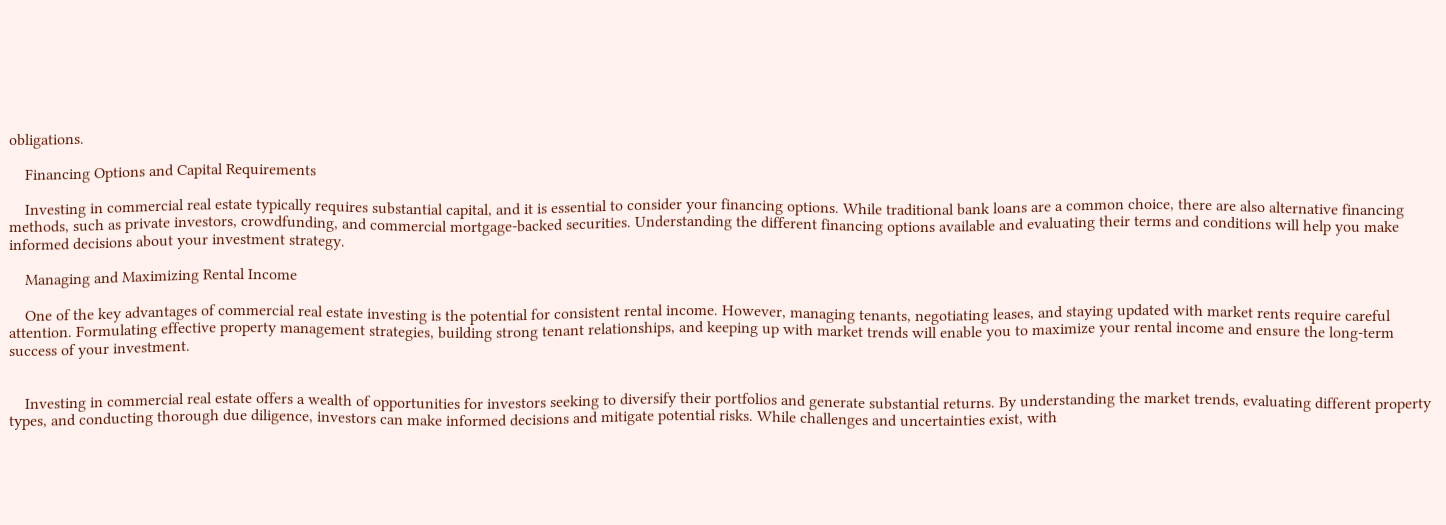obligations.

    Financing Options and Capital Requirements

    Investing in commercial real estate typically requires substantial capital, and it is essential to consider your financing options. While traditional bank loans are a common choice, there are also alternative financing methods, such as private investors, crowdfunding, and commercial mortgage-backed securities. Understanding the different financing options available and evaluating their terms and conditions will help you make informed decisions about your investment strategy.

    Managing and Maximizing Rental Income

    One of the key advantages of commercial real estate investing is the potential for consistent rental income. However, managing tenants, negotiating leases, and staying updated with market rents require careful attention. Formulating effective property management strategies, building strong tenant relationships, and keeping up with market trends will enable you to maximize your rental income and ensure the long-term success of your investment.


    Investing in commercial real estate offers a wealth of opportunities for investors seeking to diversify their portfolios and generate substantial returns. By understanding the market trends, evaluating different property types, and conducting thorough due diligence, investors can make informed decisions and mitigate potential risks. While challenges and uncertainties exist, with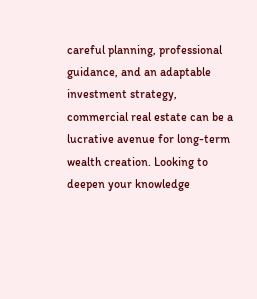careful planning, professional guidance, and an adaptable investment strategy, commercial real estate can be a lucrative avenue for long-term wealth creation. Looking to deepen your knowledge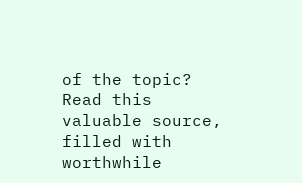of the topic? Read this valuable source, filled with worthwhile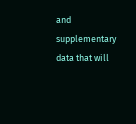and supplementary data that will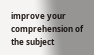improve your comprehension of the subject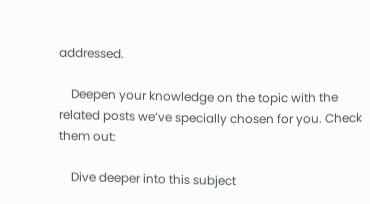addressed.

    Deepen your knowledge on the topic with the related posts we’ve specially chosen for you. Check them out:

    Dive deeper into this subject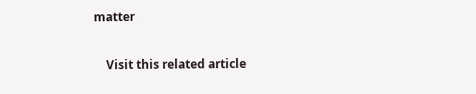matter

    Visit this related article